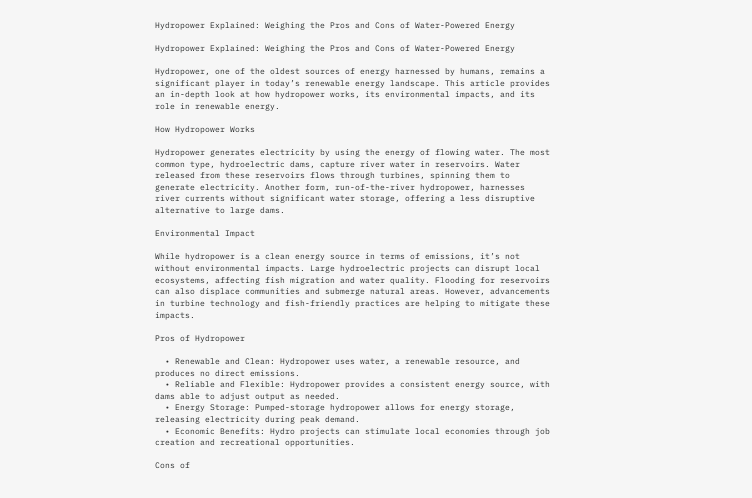Hydropower Explained: Weighing the Pros and Cons of Water-Powered Energy

Hydropower Explained: Weighing the Pros and Cons of Water-Powered Energy

Hydropower, one of the oldest sources of energy harnessed by humans, remains a significant player in today’s renewable energy landscape. This article provides an in-depth look at how hydropower works, its environmental impacts, and its role in renewable energy.

How Hydropower Works

Hydropower generates electricity by using the energy of flowing water. The most common type, hydroelectric dams, capture river water in reservoirs. Water released from these reservoirs flows through turbines, spinning them to generate electricity. Another form, run-of-the-river hydropower, harnesses river currents without significant water storage, offering a less disruptive alternative to large dams.

Environmental Impact

While hydropower is a clean energy source in terms of emissions, it’s not without environmental impacts. Large hydroelectric projects can disrupt local ecosystems, affecting fish migration and water quality. Flooding for reservoirs can also displace communities and submerge natural areas. However, advancements in turbine technology and fish-friendly practices are helping to mitigate these impacts.

Pros of Hydropower

  • Renewable and Clean: Hydropower uses water, a renewable resource, and produces no direct emissions.
  • Reliable and Flexible: Hydropower provides a consistent energy source, with dams able to adjust output as needed.
  • Energy Storage: Pumped-storage hydropower allows for energy storage, releasing electricity during peak demand.
  • Economic Benefits: Hydro projects can stimulate local economies through job creation and recreational opportunities.

Cons of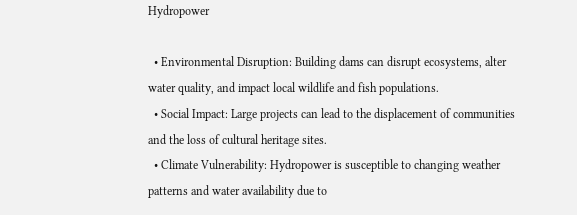Hydropower

  • Environmental Disruption: Building dams can disrupt ecosystems, alter water quality, and impact local wildlife and fish populations.
  • Social Impact: Large projects can lead to the displacement of communities and the loss of cultural heritage sites.
  • Climate Vulnerability: Hydropower is susceptible to changing weather patterns and water availability due to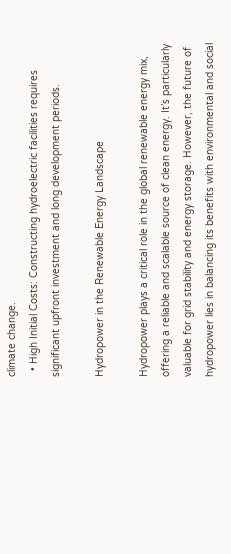climate change.
  • High Initial Costs: Constructing hydroelectric facilities requires significant upfront investment and long development periods.

Hydropower in the Renewable Energy Landscape

Hydropower plays a critical role in the global renewable energy mix, offering a reliable and scalable source of clean energy. It’s particularly valuable for grid stability and energy storage. However, the future of hydropower lies in balancing its benefits with environmental and social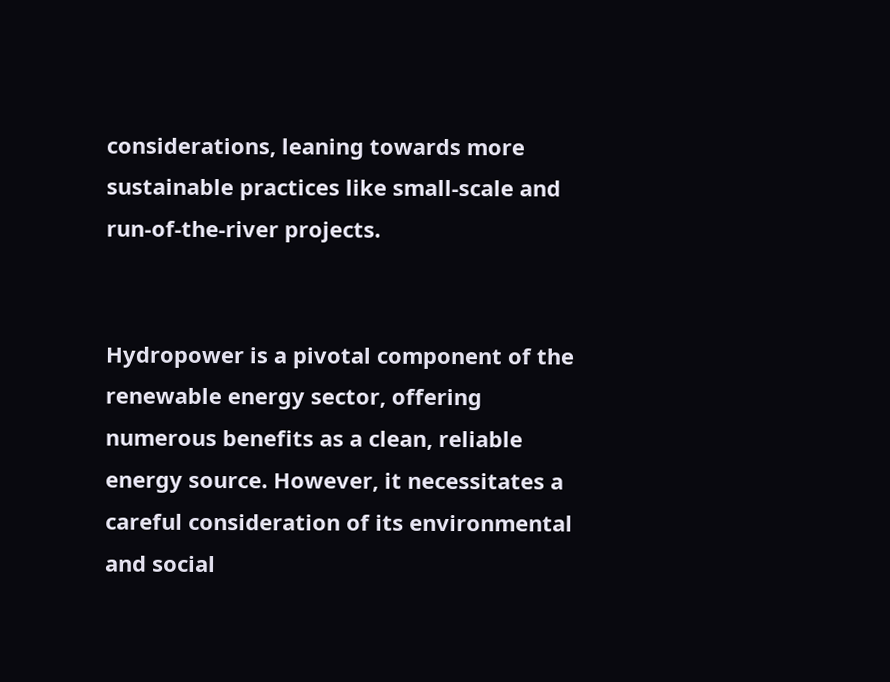considerations, leaning towards more sustainable practices like small-scale and run-of-the-river projects.


Hydropower is a pivotal component of the renewable energy sector, offering numerous benefits as a clean, reliable energy source. However, it necessitates a careful consideration of its environmental and social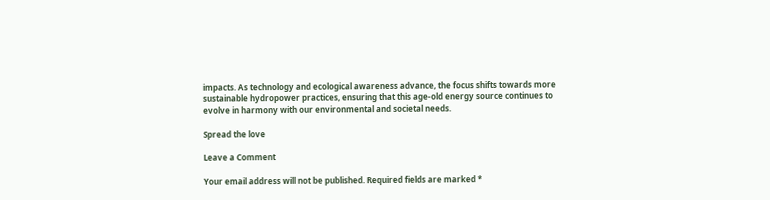impacts. As technology and ecological awareness advance, the focus shifts towards more sustainable hydropower practices, ensuring that this age-old energy source continues to evolve in harmony with our environmental and societal needs.

Spread the love

Leave a Comment

Your email address will not be published. Required fields are marked *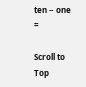ten − one =

Scroll to Top